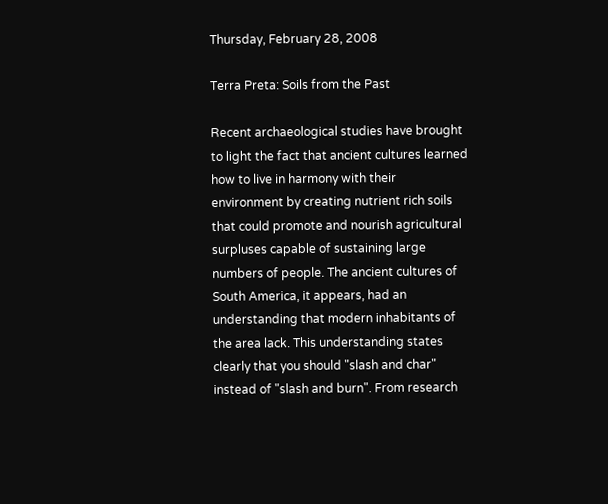Thursday, February 28, 2008

Terra Preta: Soils from the Past

Recent archaeological studies have brought to light the fact that ancient cultures learned how to live in harmony with their environment by creating nutrient rich soils that could promote and nourish agricultural surpluses capable of sustaining large numbers of people. The ancient cultures of South America, it appears, had an understanding that modern inhabitants of the area lack. This understanding states clearly that you should "slash and char" instead of "slash and burn". From research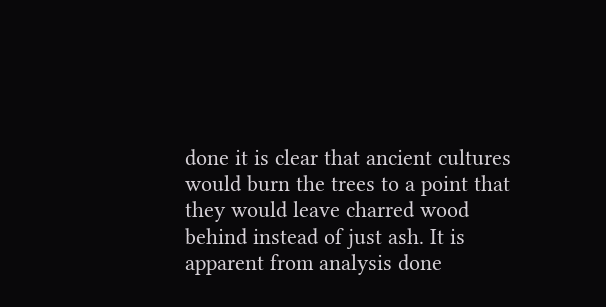done it is clear that ancient cultures would burn the trees to a point that they would leave charred wood behind instead of just ash. It is apparent from analysis done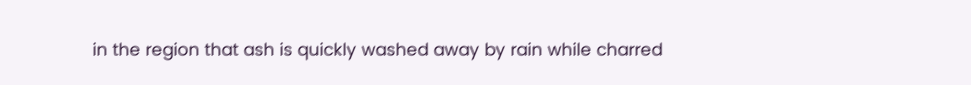in the region that ash is quickly washed away by rain while charred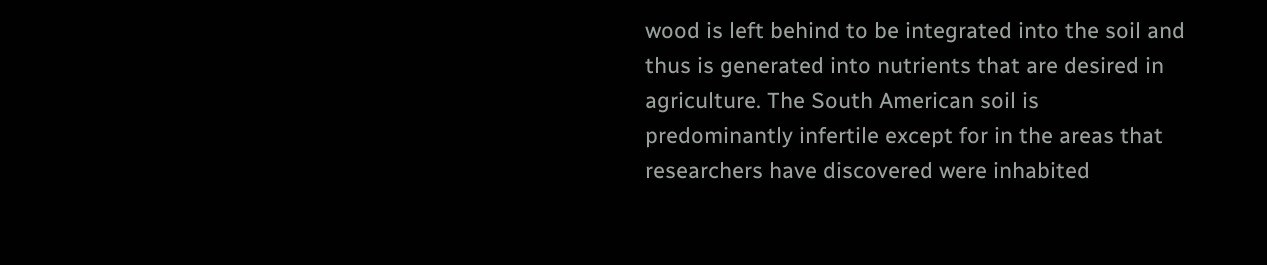wood is left behind to be integrated into the soil and thus is generated into nutrients that are desired in agriculture. The South American soil is predominantly infertile except for in the areas that researchers have discovered were inhabited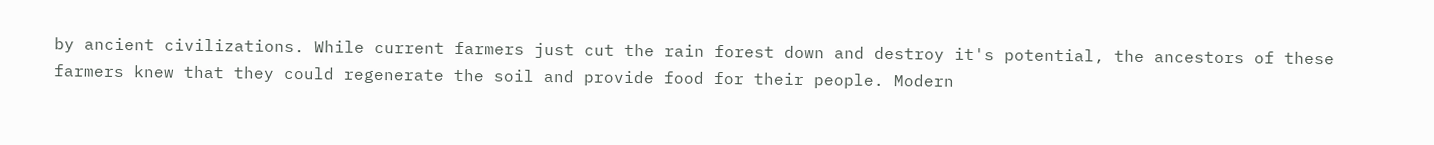by ancient civilizations. While current farmers just cut the rain forest down and destroy it's potential, the ancestors of these farmers knew that they could regenerate the soil and provide food for their people. Modern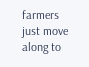farmers just move along to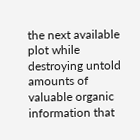the next available plot while destroying untold amounts of valuable organic information that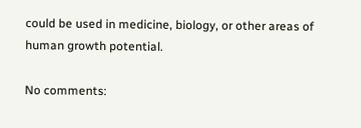could be used in medicine, biology, or other areas of human growth potential.

No comments: